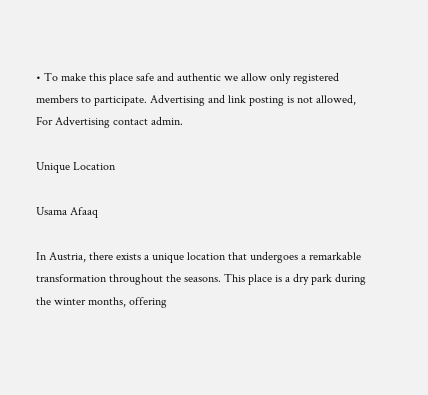• To make this place safe and authentic we allow only registered members to participate. Advertising and link posting is not allowed, For Advertising contact admin.

Unique Location

Usama Afaaq

In Austria, there exists a unique location that undergoes a remarkable transformation throughout the seasons. This place is a dry park during the winter months, offering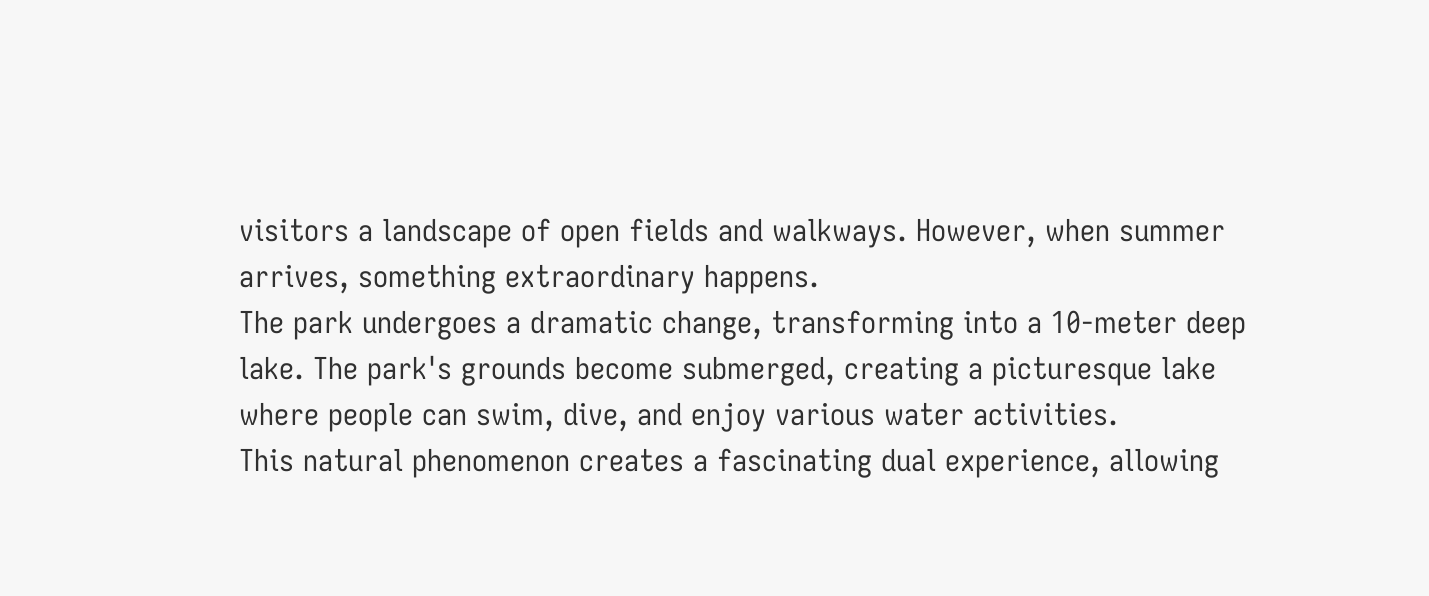visitors a landscape of open fields and walkways. However, when summer arrives, something extraordinary happens.
The park undergoes a dramatic change, transforming into a 10-meter deep lake. The park's grounds become submerged, creating a picturesque lake where people can swim, dive, and enjoy various water activities.
This natural phenomenon creates a fascinating dual experience, allowing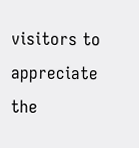visitors to appreciate the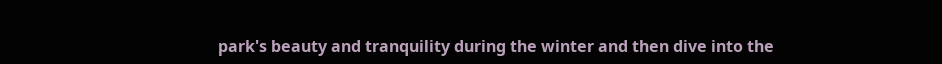park's beauty and tranquility during the winter and then dive into the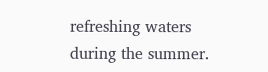refreshing waters during the summer.